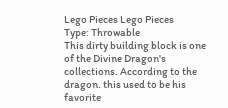Lego Pieces Lego Pieces
Type: Throwable
This dirty building block is one of the Divine Dragon's collections. According to the dragon. this used to be his favorite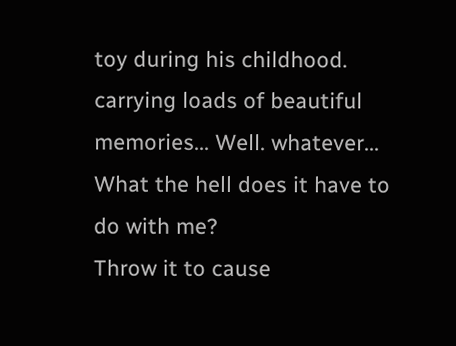toy during his childhood. carrying loads of beautiful memories... Well. whatever... What the hell does it have to do with me?
Throw it to cause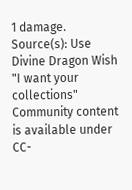1 damage.
Source(s): Use Divine Dragon Wish "I want your collections"
Community content is available under CC-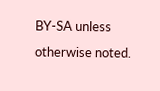BY-SA unless otherwise noted.